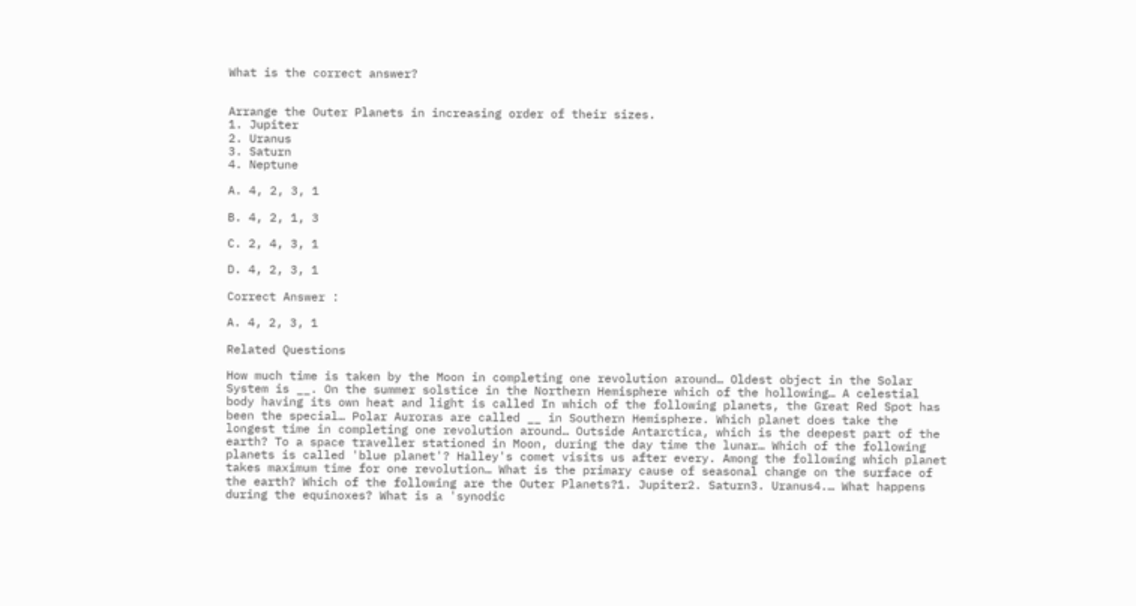What is the correct answer?


Arrange the Outer Planets in increasing order of their sizes.
1. Jupiter
2. Uranus
3. Saturn
4. Neptune

A. 4, 2, 3, 1

B. 4, 2, 1, 3

C. 2, 4, 3, 1

D. 4, 2, 3, 1

Correct Answer :

A. 4, 2, 3, 1

Related Questions

How much time is taken by the Moon in completing one revolution around… Oldest object in the Solar System is __. On the summer solstice in the Northern Hemisphere which of the hollowing… A celestial body having its own heat and light is called In which of the following planets, the Great Red Spot has been the special… Polar Auroras are called __ in Southern Hemisphere. Which planet does take the longest time in completing one revolution around… Outside Antarctica, which is the deepest part of the earth? To a space traveller stationed in Moon, during the day time the lunar… Which of the following planets is called 'blue planet'? Halley's comet visits us after every. Among the following which planet takes maximum time for one revolution… What is the primary cause of seasonal change on the surface of the earth? Which of the following are the Outer Planets?1. Jupiter2. Saturn3. Uranus4.… What happens during the equinoxes? What is a 'synodic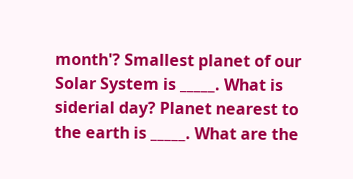month'? Smallest planet of our Solar System is _____. What is siderial day? Planet nearest to the earth is _____. What are the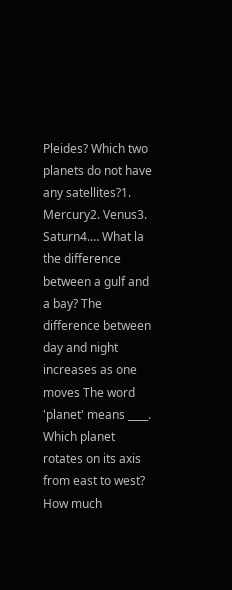Pleides? Which two planets do not have any satellites?1. Mercury2. Venus3. Saturn4.… What la the difference between a gulf and a bay? The difference between day and night increases as one moves The word 'planet' means ____. Which planet rotates on its axis from east to west? How much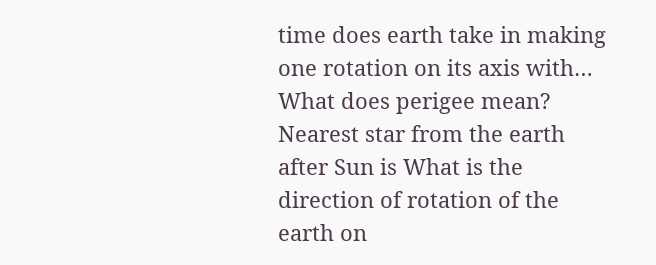time does earth take in making one rotation on its axis with… What does perigee mean? Nearest star from the earth after Sun is What is the direction of rotation of the earth on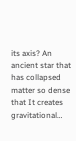its axis? An ancient star that has collapsed matter so dense that It creates gravitational…